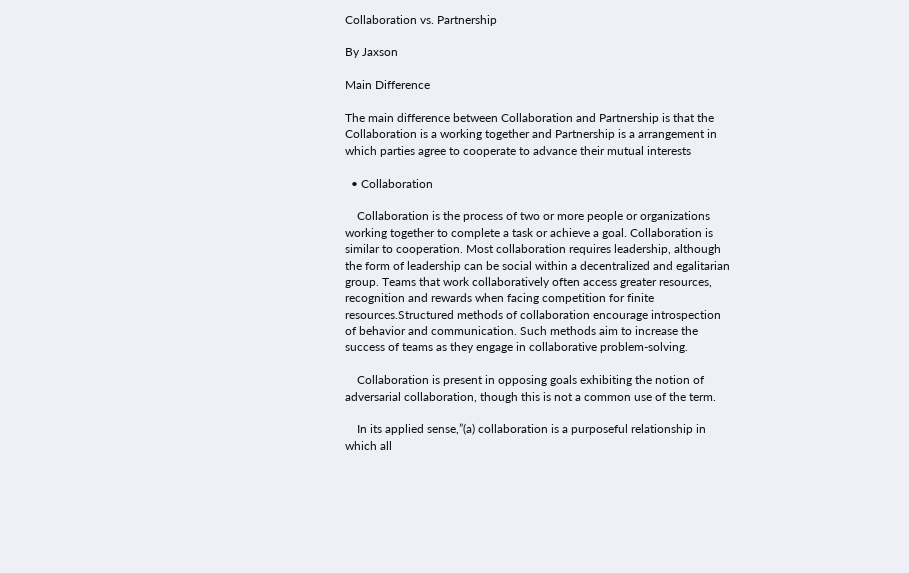Collaboration vs. Partnership

By Jaxson

Main Difference

The main difference between Collaboration and Partnership is that the Collaboration is a working together and Partnership is a arrangement in which parties agree to cooperate to advance their mutual interests

  • Collaboration

    Collaboration is the process of two or more people or organizations working together to complete a task or achieve a goal. Collaboration is similar to cooperation. Most collaboration requires leadership, although the form of leadership can be social within a decentralized and egalitarian group. Teams that work collaboratively often access greater resources, recognition and rewards when facing competition for finite resources.Structured methods of collaboration encourage introspection of behavior and communication. Such methods aim to increase the success of teams as they engage in collaborative problem-solving.

    Collaboration is present in opposing goals exhibiting the notion of adversarial collaboration, though this is not a common use of the term.

    In its applied sense,”(a) collaboration is a purposeful relationship in which all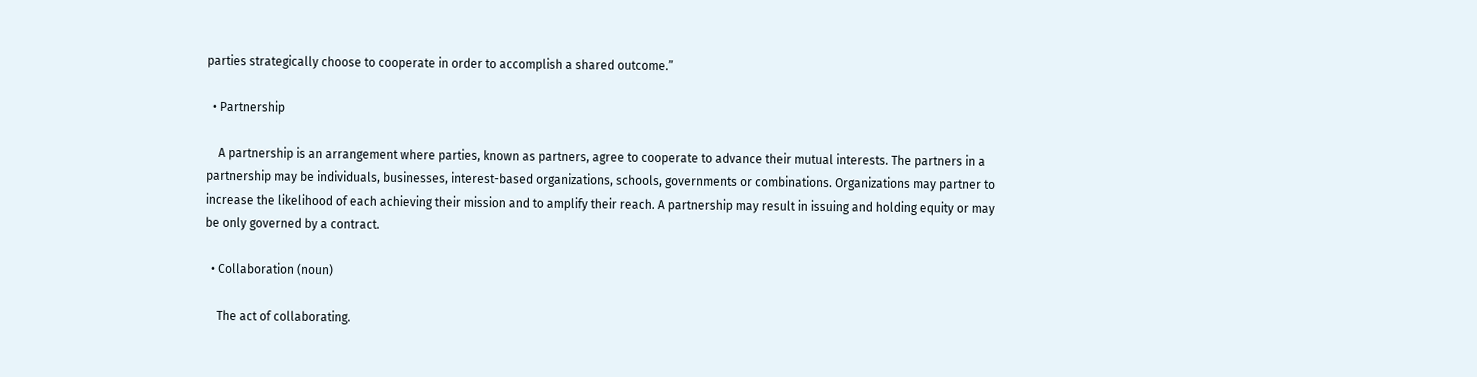parties strategically choose to cooperate in order to accomplish a shared outcome.”

  • Partnership

    A partnership is an arrangement where parties, known as partners, agree to cooperate to advance their mutual interests. The partners in a partnership may be individuals, businesses, interest-based organizations, schools, governments or combinations. Organizations may partner to increase the likelihood of each achieving their mission and to amplify their reach. A partnership may result in issuing and holding equity or may be only governed by a contract.

  • Collaboration (noun)

    The act of collaborating.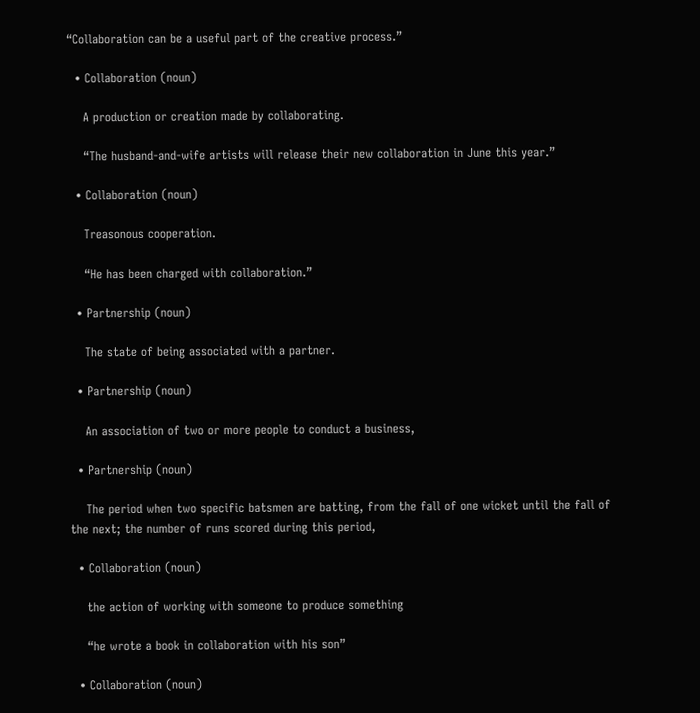“Collaboration can be a useful part of the creative process.”

  • Collaboration (noun)

    A production or creation made by collaborating.

    “The husband-and-wife artists will release their new collaboration in June this year.”

  • Collaboration (noun)

    Treasonous cooperation.

    “He has been charged with collaboration.”

  • Partnership (noun)

    The state of being associated with a partner.

  • Partnership (noun)

    An association of two or more people to conduct a business,

  • Partnership (noun)

    The period when two specific batsmen are batting, from the fall of one wicket until the fall of the next; the number of runs scored during this period,

  • Collaboration (noun)

    the action of working with someone to produce something

    “he wrote a book in collaboration with his son”

  • Collaboration (noun)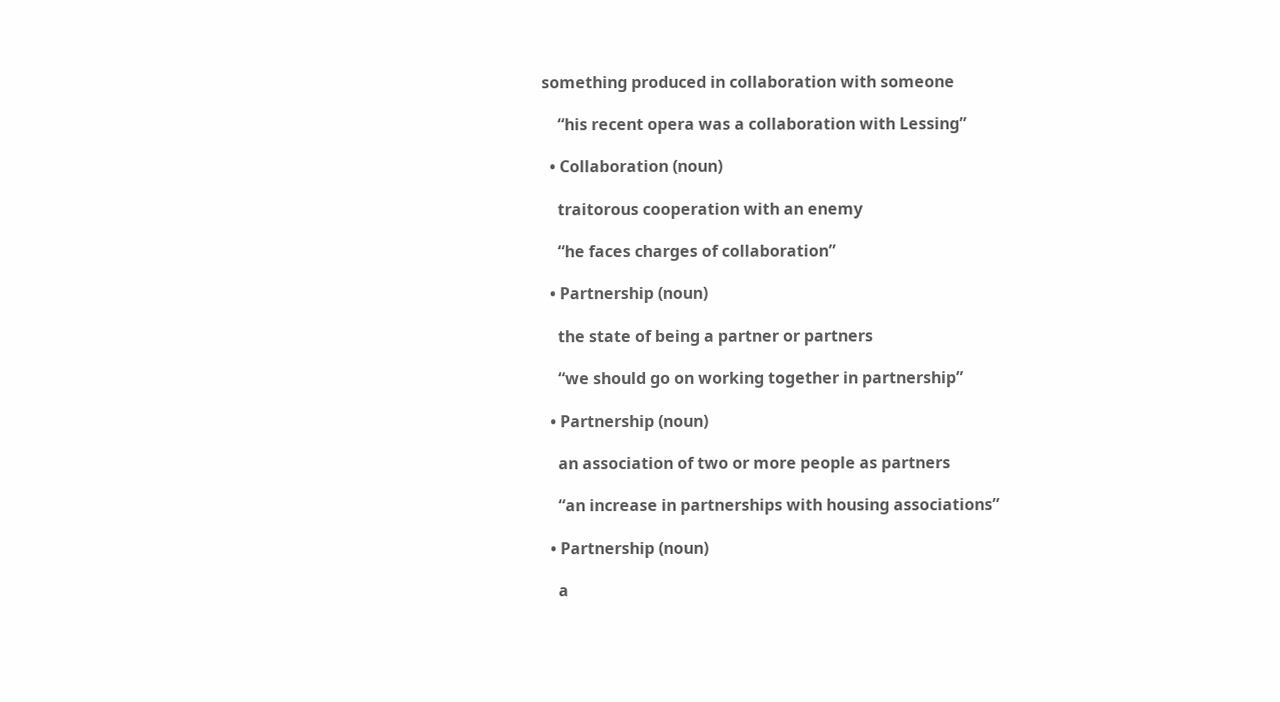something produced in collaboration with someone

    “his recent opera was a collaboration with Lessing”

  • Collaboration (noun)

    traitorous cooperation with an enemy

    “he faces charges of collaboration”

  • Partnership (noun)

    the state of being a partner or partners

    “we should go on working together in partnership”

  • Partnership (noun)

    an association of two or more people as partners

    “an increase in partnerships with housing associations”

  • Partnership (noun)

    a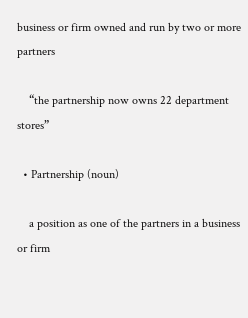business or firm owned and run by two or more partners

    “the partnership now owns 22 department stores”

  • Partnership (noun)

    a position as one of the partners in a business or firm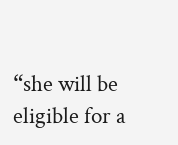“she will be eligible for a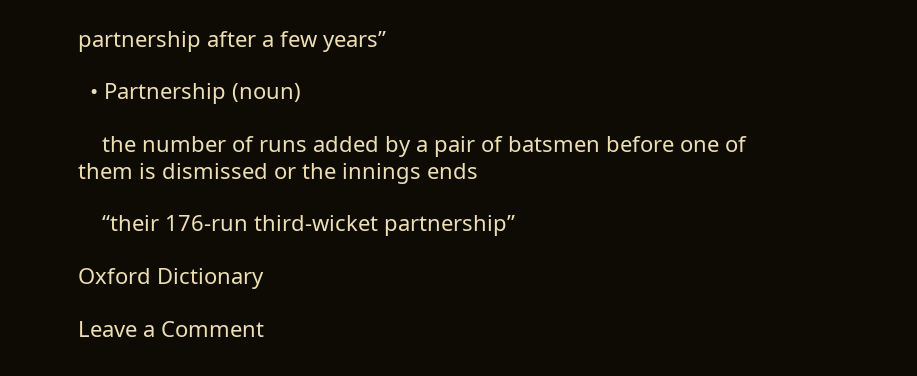partnership after a few years”

  • Partnership (noun)

    the number of runs added by a pair of batsmen before one of them is dismissed or the innings ends

    “their 176-run third-wicket partnership”

Oxford Dictionary

Leave a Comment